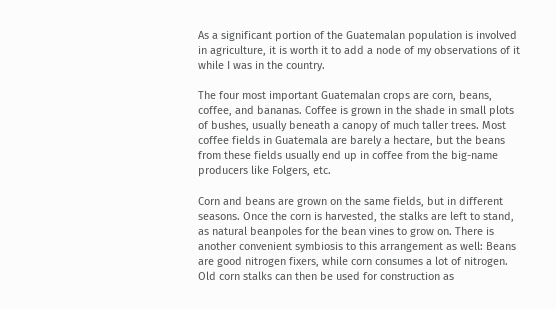As a significant portion of the Guatemalan population is involved in agriculture, it is worth it to add a node of my observations of it while I was in the country.

The four most important Guatemalan crops are corn, beans, coffee, and bananas. Coffee is grown in the shade in small plots of bushes, usually beneath a canopy of much taller trees. Most coffee fields in Guatemala are barely a hectare, but the beans from these fields usually end up in coffee from the big-name producers like Folgers, etc.

Corn and beans are grown on the same fields, but in different seasons. Once the corn is harvested, the stalks are left to stand, as natural beanpoles for the bean vines to grow on. There is another convenient symbiosis to this arrangement as well: Beans are good nitrogen fixers, while corn consumes a lot of nitrogen. Old corn stalks can then be used for construction as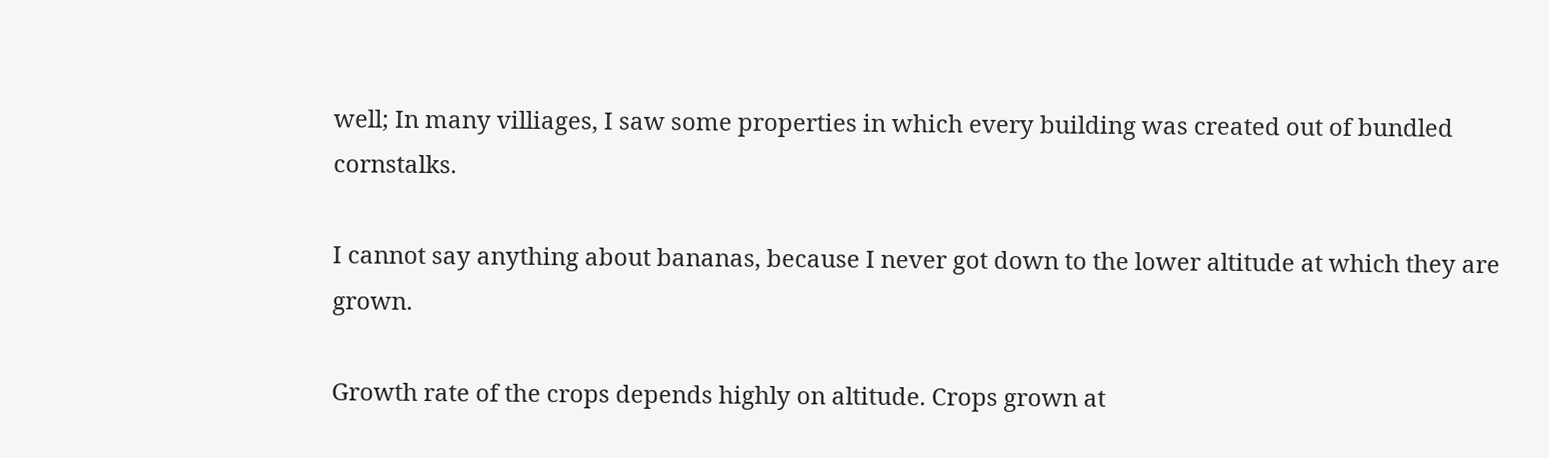well; In many villiages, I saw some properties in which every building was created out of bundled cornstalks.

I cannot say anything about bananas, because I never got down to the lower altitude at which they are grown.

Growth rate of the crops depends highly on altitude. Crops grown at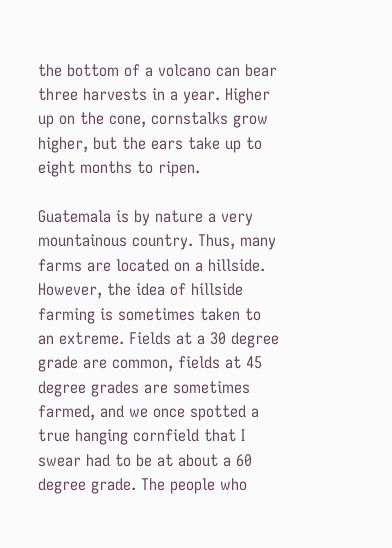the bottom of a volcano can bear three harvests in a year. Higher up on the cone, cornstalks grow higher, but the ears take up to eight months to ripen.

Guatemala is by nature a very mountainous country. Thus, many farms are located on a hillside. However, the idea of hillside farming is sometimes taken to an extreme. Fields at a 30 degree grade are common, fields at 45 degree grades are sometimes farmed, and we once spotted a true hanging cornfield that I swear had to be at about a 60 degree grade. The people who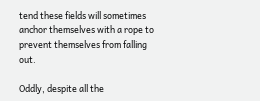tend these fields will sometimes anchor themselves with a rope to prevent themselves from falling out.

Oddly, despite all the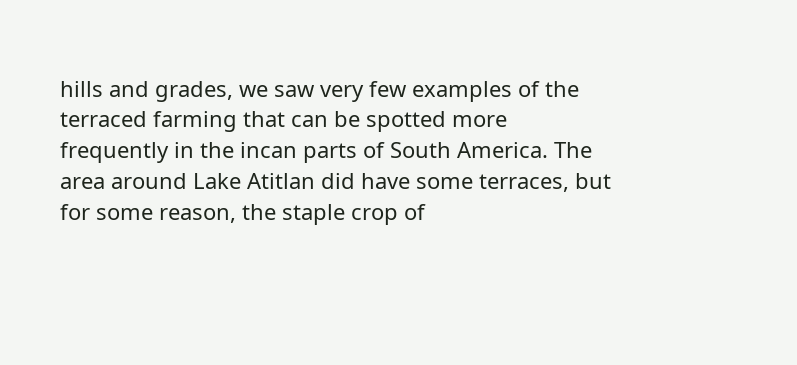hills and grades, we saw very few examples of the terraced farming that can be spotted more frequently in the incan parts of South America. The area around Lake Atitlan did have some terraces, but for some reason, the staple crop of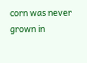corn was never grown in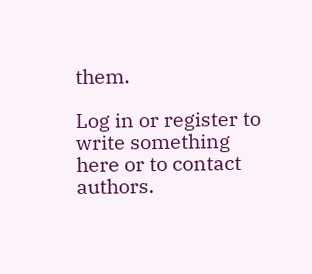them.

Log in or register to write something here or to contact authors.